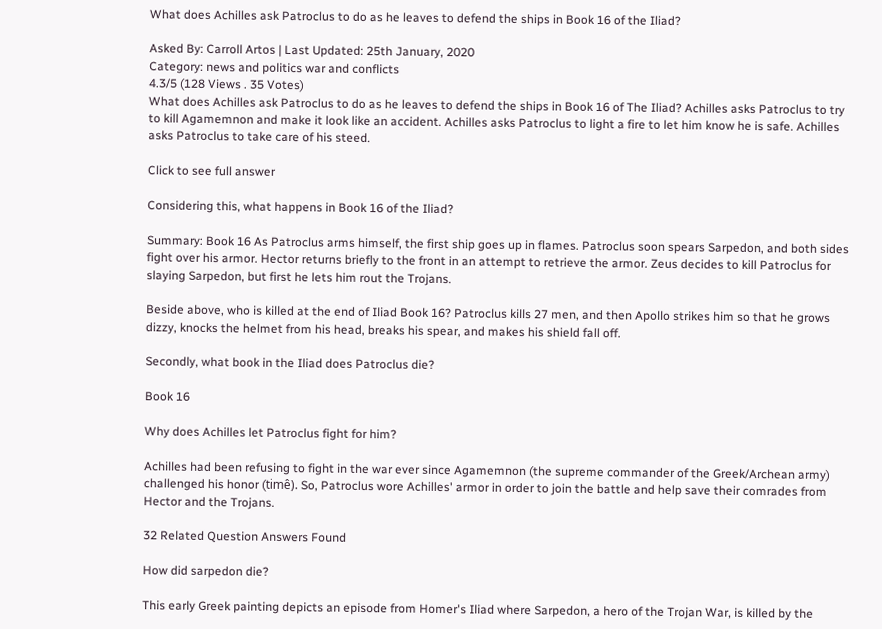What does Achilles ask Patroclus to do as he leaves to defend the ships in Book 16 of the Iliad?

Asked By: Carroll Artos | Last Updated: 25th January, 2020
Category: news and politics war and conflicts
4.3/5 (128 Views . 35 Votes)
What does Achilles ask Patroclus to do as he leaves to defend the ships in Book 16 of The Iliad? Achilles asks Patroclus to try to kill Agamemnon and make it look like an accident. Achilles asks Patroclus to light a fire to let him know he is safe. Achilles asks Patroclus to take care of his steed.

Click to see full answer

Considering this, what happens in Book 16 of the Iliad?

Summary: Book 16 As Patroclus arms himself, the first ship goes up in flames. Patroclus soon spears Sarpedon, and both sides fight over his armor. Hector returns briefly to the front in an attempt to retrieve the armor. Zeus decides to kill Patroclus for slaying Sarpedon, but first he lets him rout the Trojans.

Beside above, who is killed at the end of Iliad Book 16? Patroclus kills 27 men, and then Apollo strikes him so that he grows dizzy, knocks the helmet from his head, breaks his spear, and makes his shield fall off.

Secondly, what book in the Iliad does Patroclus die?

Book 16

Why does Achilles let Patroclus fight for him?

Achilles had been refusing to fight in the war ever since Agamemnon (the supreme commander of the Greek/Archean army) challenged his honor (timê). So, Patroclus wore Achilles' armor in order to join the battle and help save their comrades from Hector and the Trojans.

32 Related Question Answers Found

How did sarpedon die?

This early Greek painting depicts an episode from Homer's Iliad where Sarpedon, a hero of the Trojan War, is killed by the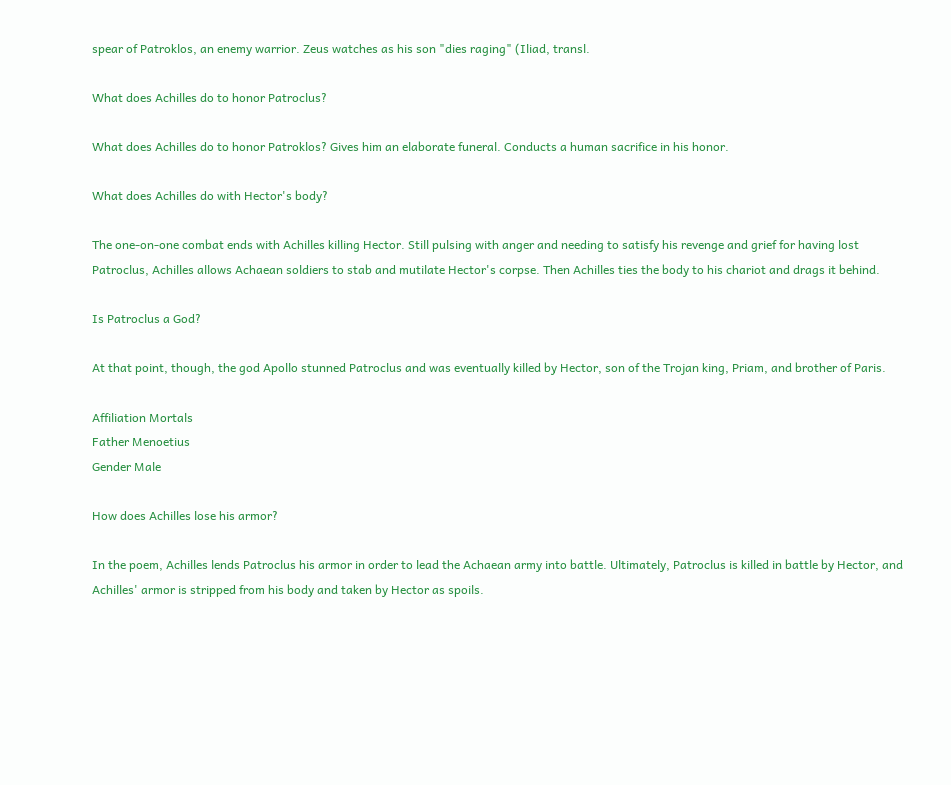spear of Patroklos, an enemy warrior. Zeus watches as his son "dies raging" (Iliad, transl.

What does Achilles do to honor Patroclus?

What does Achilles do to honor Patroklos? Gives him an elaborate funeral. Conducts a human sacrifice in his honor.

What does Achilles do with Hector's body?

The one-on-one combat ends with Achilles killing Hector. Still pulsing with anger and needing to satisfy his revenge and grief for having lost Patroclus, Achilles allows Achaean soldiers to stab and mutilate Hector's corpse. Then Achilles ties the body to his chariot and drags it behind.

Is Patroclus a God?

At that point, though, the god Apollo stunned Patroclus and was eventually killed by Hector, son of the Trojan king, Priam, and brother of Paris.

Affiliation Mortals
Father Menoetius
Gender Male

How does Achilles lose his armor?

In the poem, Achilles lends Patroclus his armor in order to lead the Achaean army into battle. Ultimately, Patroclus is killed in battle by Hector, and Achilles' armor is stripped from his body and taken by Hector as spoils.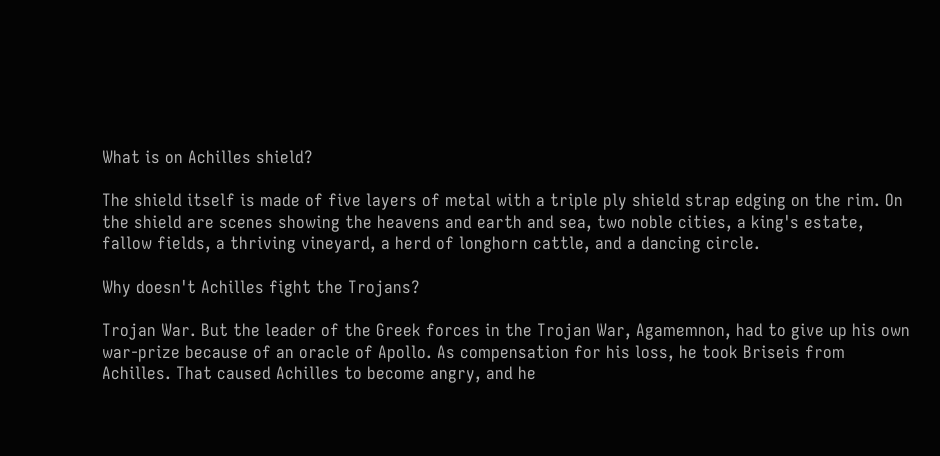What is on Achilles shield?

The shield itself is made of five layers of metal with a triple ply shield strap edging on the rim. On the shield are scenes showing the heavens and earth and sea, two noble cities, a king's estate, fallow fields, a thriving vineyard, a herd of longhorn cattle, and a dancing circle.

Why doesn't Achilles fight the Trojans?

Trojan War. But the leader of the Greek forces in the Trojan War, Agamemnon, had to give up his own war-prize because of an oracle of Apollo. As compensation for his loss, he took Briseis from Achilles. That caused Achilles to become angry, and he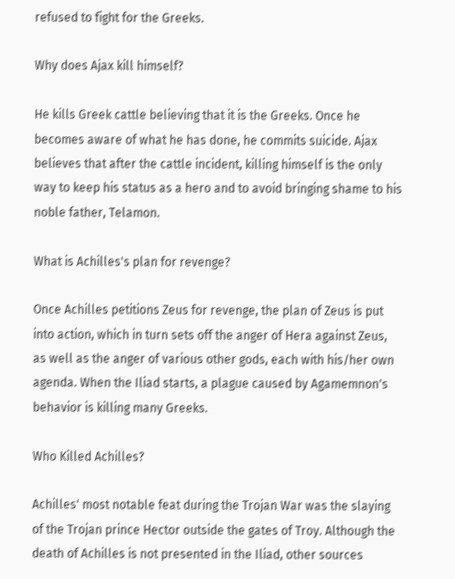refused to fight for the Greeks.

Why does Ajax kill himself?

He kills Greek cattle believing that it is the Greeks. Once he becomes aware of what he has done, he commits suicide. Ajax believes that after the cattle incident, killing himself is the only way to keep his status as a hero and to avoid bringing shame to his noble father, Telamon.

What is Achilles's plan for revenge?

Once Achilles petitions Zeus for revenge, the plan of Zeus is put into action, which in turn sets off the anger of Hera against Zeus, as well as the anger of various other gods, each with his/her own agenda. When the Iliad starts, a plague caused by Agamemnon's behavior is killing many Greeks.

Who Killed Achilles?

Achilles' most notable feat during the Trojan War was the slaying of the Trojan prince Hector outside the gates of Troy. Although the death of Achilles is not presented in the Iliad, other sources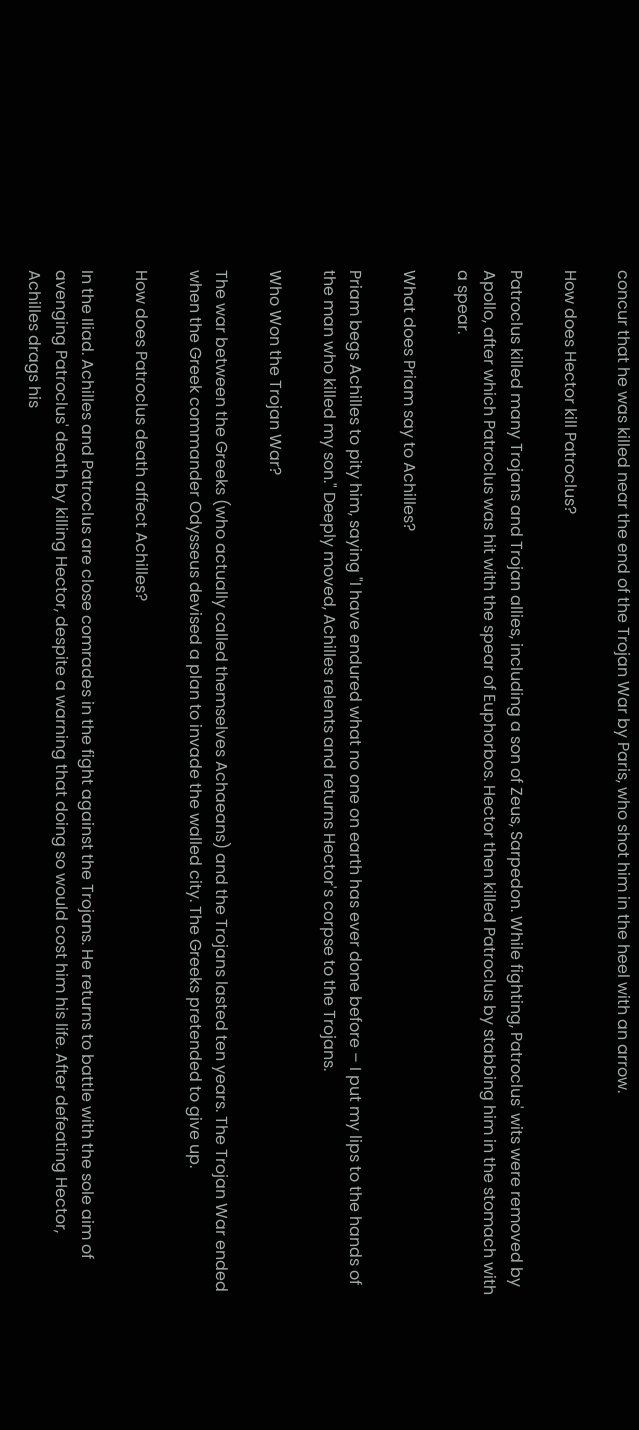concur that he was killed near the end of the Trojan War by Paris, who shot him in the heel with an arrow.

How does Hector kill Patroclus?

Patroclus killed many Trojans and Trojan allies, including a son of Zeus, Sarpedon. While fighting, Patroclus' wits were removed by Apollo, after which Patroclus was hit with the spear of Euphorbos. Hector then killed Patroclus by stabbing him in the stomach with a spear.

What does Priam say to Achilles?

Priam begs Achilles to pity him, saying "I have endured what no one on earth has ever done before – I put my lips to the hands of the man who killed my son." Deeply moved, Achilles relents and returns Hector's corpse to the Trojans.

Who Won the Trojan War?

The war between the Greeks (who actually called themselves Achaeans) and the Trojans lasted ten years. The Trojan War ended when the Greek commander Odysseus devised a plan to invade the walled city. The Greeks pretended to give up.

How does Patroclus death affect Achilles?

In the Iliad. Achilles and Patroclus are close comrades in the fight against the Trojans. He returns to battle with the sole aim of avenging Patroclus' death by killing Hector, despite a warning that doing so would cost him his life. After defeating Hector, Achilles drags his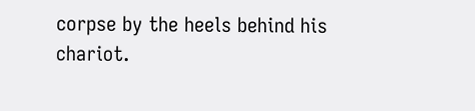corpse by the heels behind his chariot.